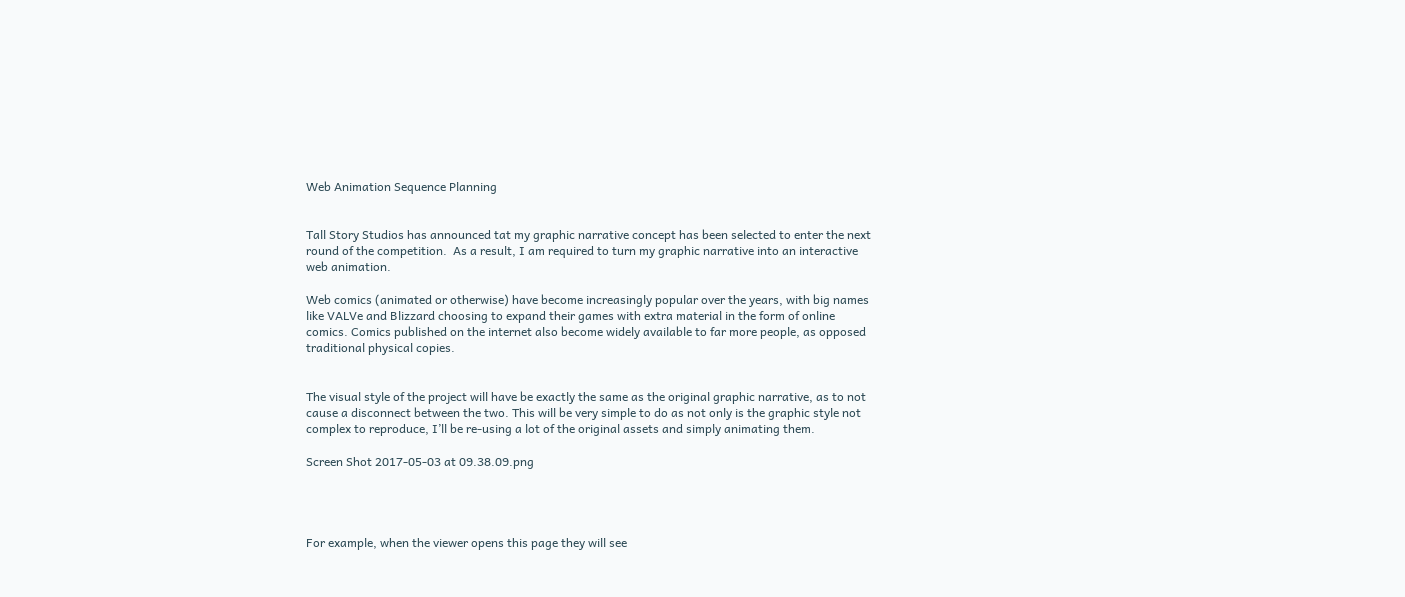Web Animation Sequence Planning


Tall Story Studios has announced tat my graphic narrative concept has been selected to enter the next round of the competition.  As a result, I am required to turn my graphic narrative into an interactive web animation.

Web comics (animated or otherwise) have become increasingly popular over the years, with big names like VALVe and Blizzard choosing to expand their games with extra material in the form of online comics. Comics published on the internet also become widely available to far more people, as opposed traditional physical copies.


The visual style of the project will have be exactly the same as the original graphic narrative, as to not cause a disconnect between the two. This will be very simple to do as not only is the graphic style not complex to reproduce, I’ll be re-using a lot of the original assets and simply animating them.

Screen Shot 2017-05-03 at 09.38.09.png




For example, when the viewer opens this page they will see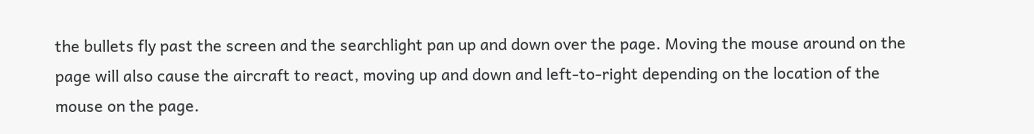the bullets fly past the screen and the searchlight pan up and down over the page. Moving the mouse around on the page will also cause the aircraft to react, moving up and down and left-to-right depending on the location of the mouse on the page.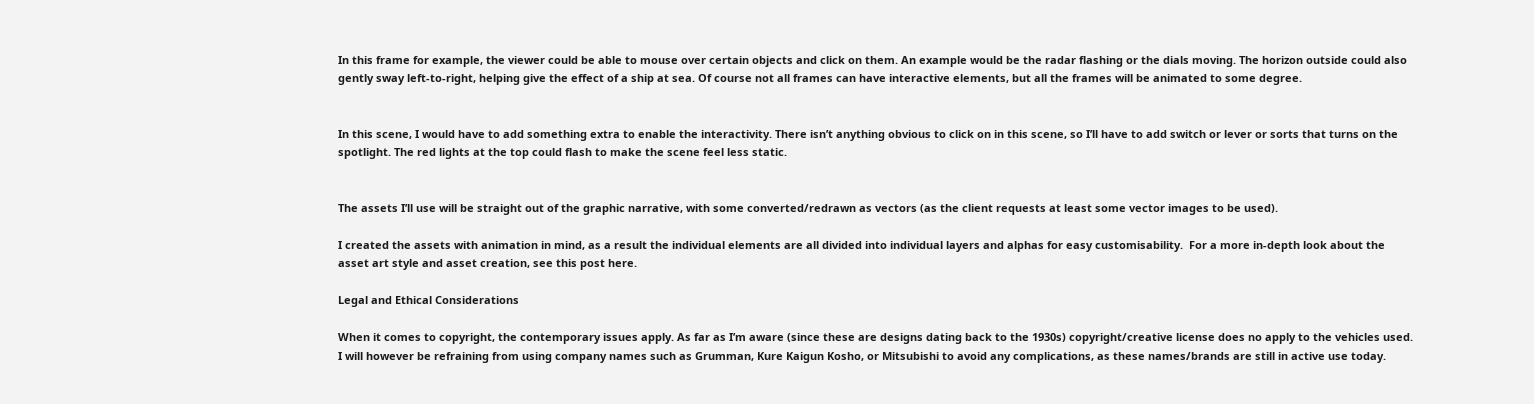In this frame for example, the viewer could be able to mouse over certain objects and click on them. An example would be the radar flashing or the dials moving. The horizon outside could also gently sway left-to-right, helping give the effect of a ship at sea. Of course not all frames can have interactive elements, but all the frames will be animated to some degree.


In this scene, I would have to add something extra to enable the interactivity. There isn’t anything obvious to click on in this scene, so I’ll have to add switch or lever or sorts that turns on the spotlight. The red lights at the top could flash to make the scene feel less static.


The assets I’ll use will be straight out of the graphic narrative, with some converted/redrawn as vectors (as the client requests at least some vector images to be used).

I created the assets with animation in mind, as a result the individual elements are all divided into individual layers and alphas for easy customisability.  For a more in-depth look about the asset art style and asset creation, see this post here.

Legal and Ethical Considerations

When it comes to copyright, the contemporary issues apply. As far as I’m aware (since these are designs dating back to the 1930s) copyright/creative license does no apply to the vehicles used. I will however be refraining from using company names such as Grumman, Kure Kaigun Kosho, or Mitsubishi to avoid any complications, as these names/brands are still in active use today.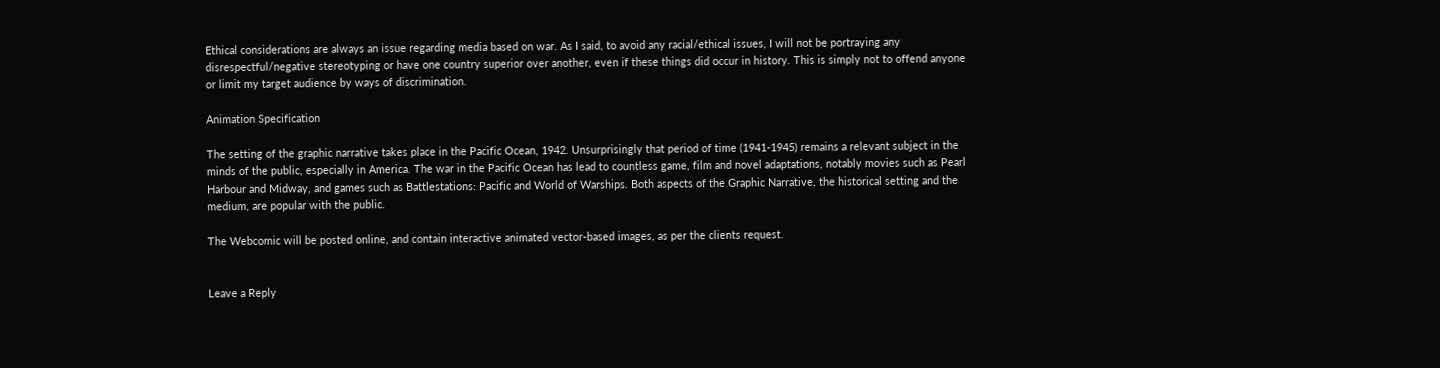Ethical considerations are always an issue regarding media based on war. As I said, to avoid any racial/ethical issues, I will not be portraying any disrespectful/negative stereotyping or have one country superior over another, even if these things did occur in history. This is simply not to offend anyone or limit my target audience by ways of discrimination.

Animation Specification

The setting of the graphic narrative takes place in the Pacific Ocean, 1942. Unsurprisingly that period of time (1941-1945) remains a relevant subject in the minds of the public, especially in America. The war in the Pacific Ocean has lead to countless game, film and novel adaptations, notably movies such as Pearl Harbour and Midway, and games such as Battlestations: Pacific and World of Warships. Both aspects of the Graphic Narrative, the historical setting and the medium, are popular with the public.

The Webcomic will be posted online, and contain interactive animated vector-based images, as per the clients request.


Leave a Reply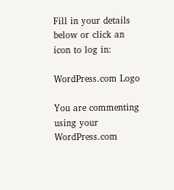Fill in your details below or click an icon to log in:

WordPress.com Logo

You are commenting using your WordPress.com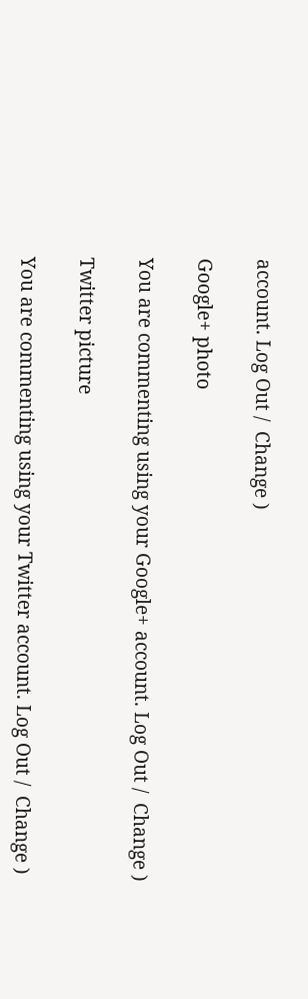account. Log Out /  Change )

Google+ photo

You are commenting using your Google+ account. Log Out /  Change )

Twitter picture

You are commenting using your Twitter account. Log Out /  Change )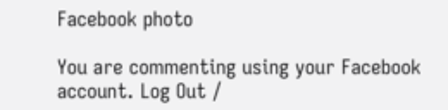Facebook photo

You are commenting using your Facebook account. Log Out /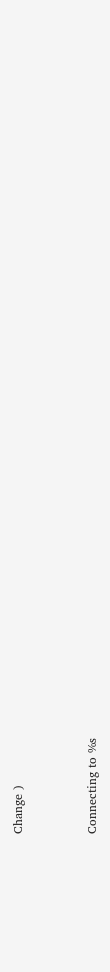Change )


Connecting to %s